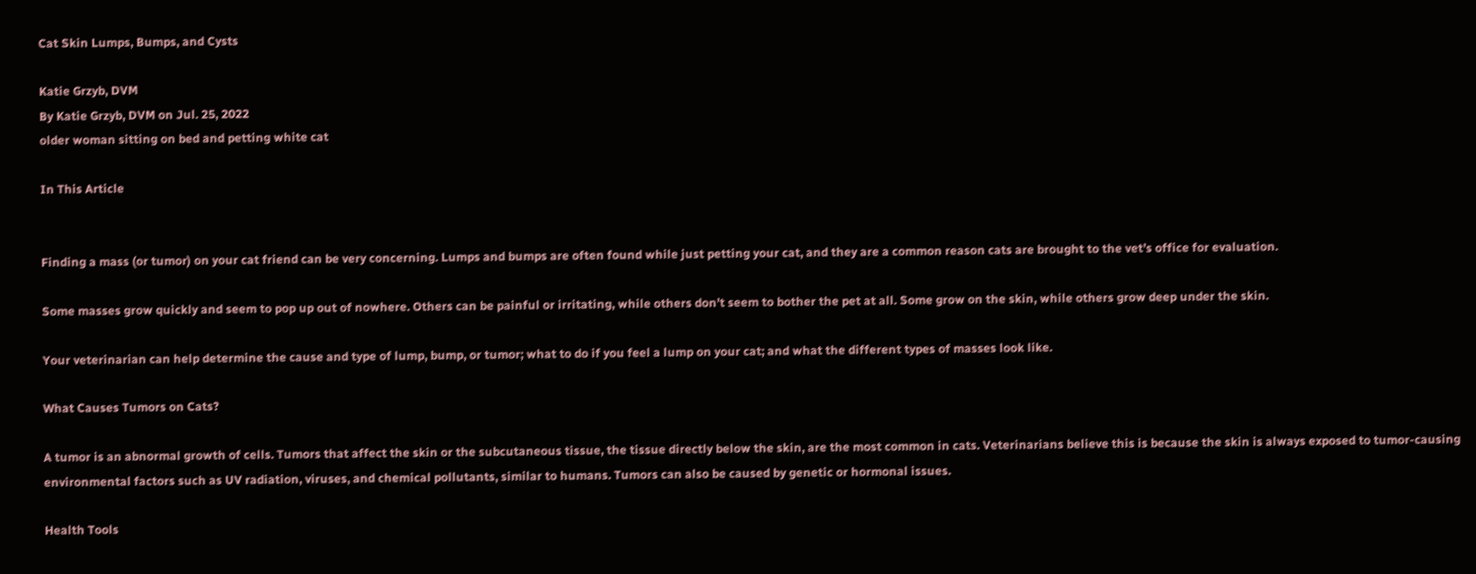Cat Skin Lumps, Bumps, and Cysts

Katie Grzyb, DVM
By Katie Grzyb, DVM on Jul. 25, 2022
older woman sitting on bed and petting white cat

In This Article


Finding a mass (or tumor) on your cat friend can be very concerning. Lumps and bumps are often found while just petting your cat, and they are a common reason cats are brought to the vet’s office for evaluation.

Some masses grow quickly and seem to pop up out of nowhere. Others can be painful or irritating, while others don’t seem to bother the pet at all. Some grow on the skin, while others grow deep under the skin.

Your veterinarian can help determine the cause and type of lump, bump, or tumor; what to do if you feel a lump on your cat; and what the different types of masses look like.

What Causes Tumors on Cats?

A tumor is an abnormal growth of cells. Tumors that affect the skin or the subcutaneous tissue, the tissue directly below the skin, are the most common in cats. Veterinarians believe this is because the skin is always exposed to tumor-causing environmental factors such as UV radiation, viruses, and chemical pollutants, similar to humans. Tumors can also be caused by genetic or hormonal issues.

Health Tools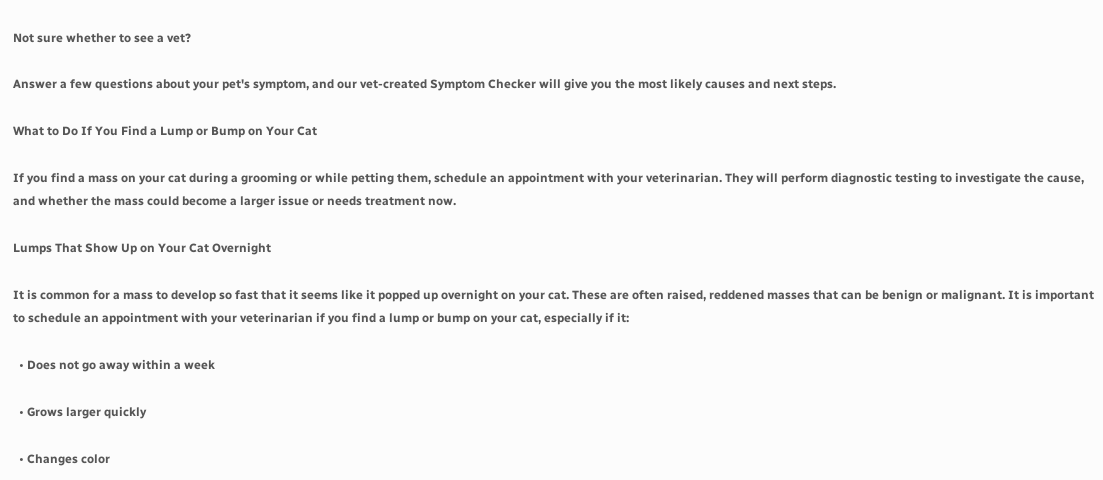Not sure whether to see a vet?

Answer a few questions about your pet's symptom, and our vet-created Symptom Checker will give you the most likely causes and next steps.

What to Do If You Find a Lump or Bump on Your Cat

If you find a mass on your cat during a grooming or while petting them, schedule an appointment with your veterinarian. They will perform diagnostic testing to investigate the cause, and whether the mass could become a larger issue or needs treatment now.

Lumps That Show Up on Your Cat Overnight

It is common for a mass to develop so fast that it seems like it popped up overnight on your cat. These are often raised, reddened masses that can be benign or malignant. It is important to schedule an appointment with your veterinarian if you find a lump or bump on your cat, especially if it:

  • Does not go away within a week

  • Grows larger quickly

  • Changes color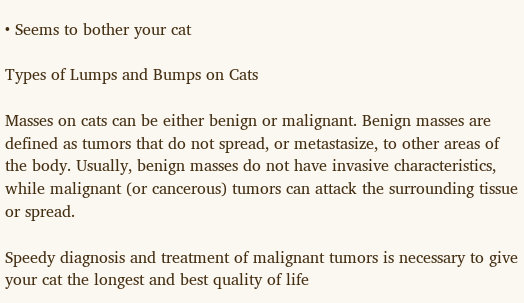• Seems to bother your cat

Types of Lumps and Bumps on Cats

Masses on cats can be either benign or malignant. Benign masses are defined as tumors that do not spread, or metastasize, to other areas of the body. Usually, benign masses do not have invasive characteristics, while malignant (or cancerous) tumors can attack the surrounding tissue or spread.

Speedy diagnosis and treatment of malignant tumors is necessary to give your cat the longest and best quality of life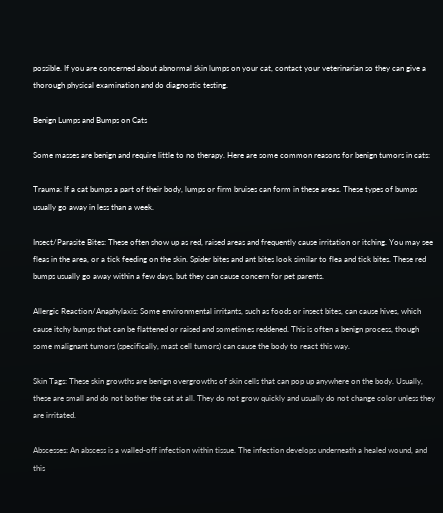possible. If you are concerned about abnormal skin lumps on your cat, contact your veterinarian so they can give a thorough physical examination and do diagnostic testing.

Benign Lumps and Bumps on Cats

Some masses are benign and require little to no therapy. Here are some common reasons for benign tumors in cats:

Trauma: If a cat bumps a part of their body, lumps or firm bruises can form in these areas. These types of bumps usually go away in less than a week.

Insect/Parasite Bites: These often show up as red, raised areas and frequently cause irritation or itching. You may see fleas in the area, or a tick feeding on the skin. Spider bites and ant bites look similar to flea and tick bites. These red bumps usually go away within a few days, but they can cause concern for pet parents.

Allergic Reaction/Anaphylaxis: Some environmental irritants, such as foods or insect bites, can cause hives, which cause itchy bumps that can be flattened or raised and sometimes reddened. This is often a benign process, though some malignant tumors (specifically, mast cell tumors) can cause the body to react this way.

Skin Tags: These skin growths are benign overgrowths of skin cells that can pop up anywhere on the body. Usually, these are small and do not bother the cat at all. They do not grow quickly and usually do not change color unless they are irritated.

Abscesses: An abscess is a walled-off infection within tissue. The infection develops underneath a healed wound, and this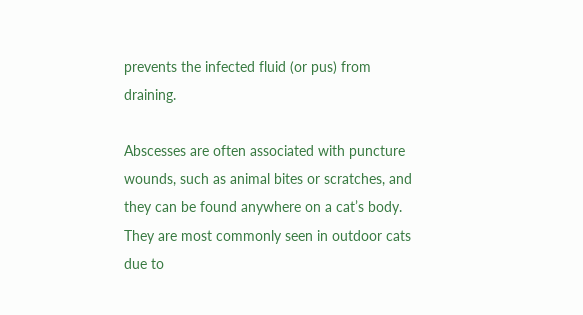prevents the infected fluid (or pus) from draining.

Abscesses are often associated with puncture wounds, such as animal bites or scratches, and they can be found anywhere on a cat’s body. They are most commonly seen in outdoor cats due to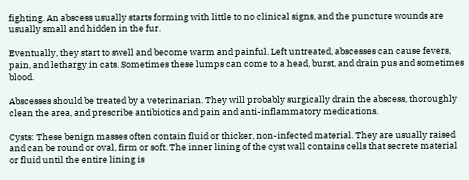fighting. An abscess usually starts forming with little to no clinical signs, and the puncture wounds are usually small and hidden in the fur.

Eventually, they start to swell and become warm and painful. Left untreated, abscesses can cause fevers, pain, and lethargy in cats. Sometimes these lumps can come to a head, burst, and drain pus and sometimes blood.

Abscesses should be treated by a veterinarian. They will probably surgically drain the abscess, thoroughly clean the area, and prescribe antibiotics and pain and anti-inflammatory medications.

Cysts: These benign masses often contain fluid or thicker, non-infected material. They are usually raised and can be round or oval, firm or soft. The inner lining of the cyst wall contains cells that secrete material or fluid until the entire lining is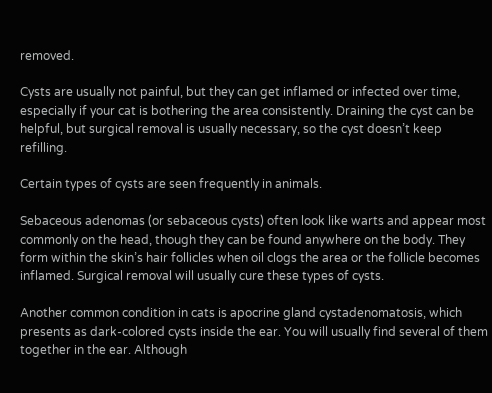removed.

Cysts are usually not painful, but they can get inflamed or infected over time, especially if your cat is bothering the area consistently. Draining the cyst can be helpful, but surgical removal is usually necessary, so the cyst doesn’t keep refilling.

Certain types of cysts are seen frequently in animals.

Sebaceous adenomas (or sebaceous cysts) often look like warts and appear most commonly on the head, though they can be found anywhere on the body. They form within the skin’s hair follicles when oil clogs the area or the follicle becomes inflamed. Surgical removal will usually cure these types of cysts.

Another common condition in cats is apocrine gland cystadenomatosis, which presents as dark-colored cysts inside the ear. You will usually find several of them together in the ear. Although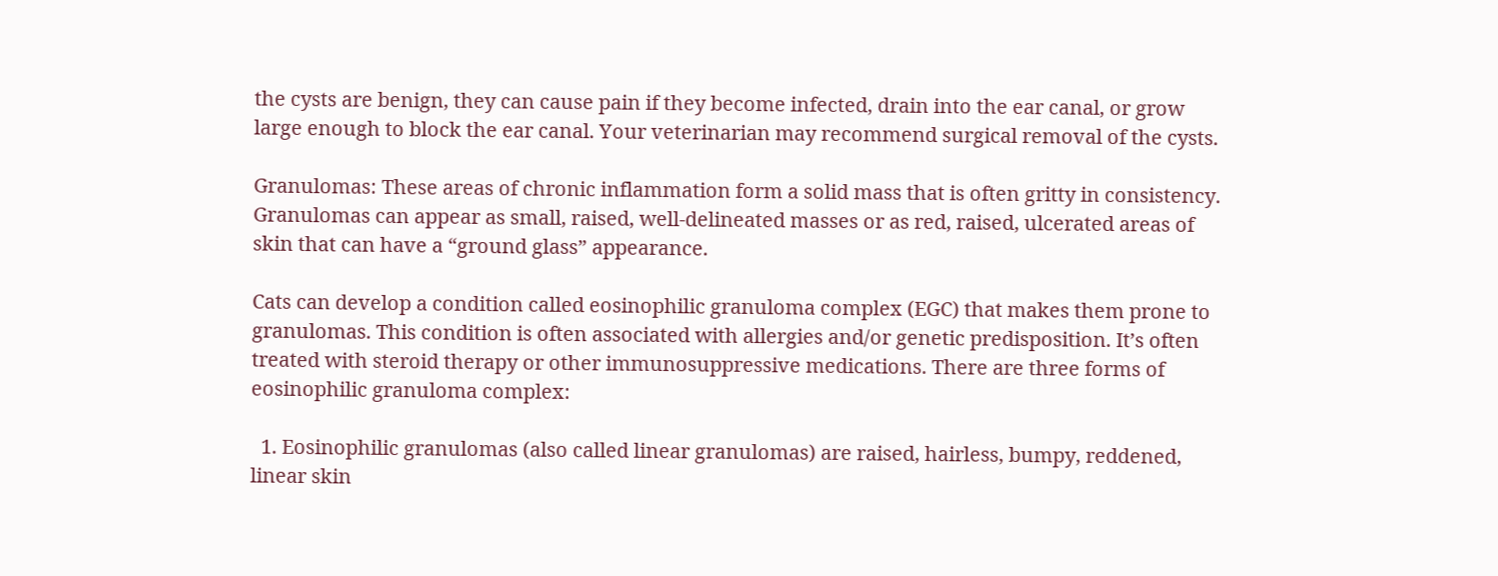the cysts are benign, they can cause pain if they become infected, drain into the ear canal, or grow large enough to block the ear canal. Your veterinarian may recommend surgical removal of the cysts.

Granulomas: These areas of chronic inflammation form a solid mass that is often gritty in consistency. Granulomas can appear as small, raised, well-delineated masses or as red, raised, ulcerated areas of skin that can have a “ground glass” appearance.

Cats can develop a condition called eosinophilic granuloma complex (EGC) that makes them prone to granulomas. This condition is often associated with allergies and/or genetic predisposition. It’s often treated with steroid therapy or other immunosuppressive medications. There are three forms of eosinophilic granuloma complex:

  1. Eosinophilic granulomas (also called linear granulomas) are raised, hairless, bumpy, reddened, linear skin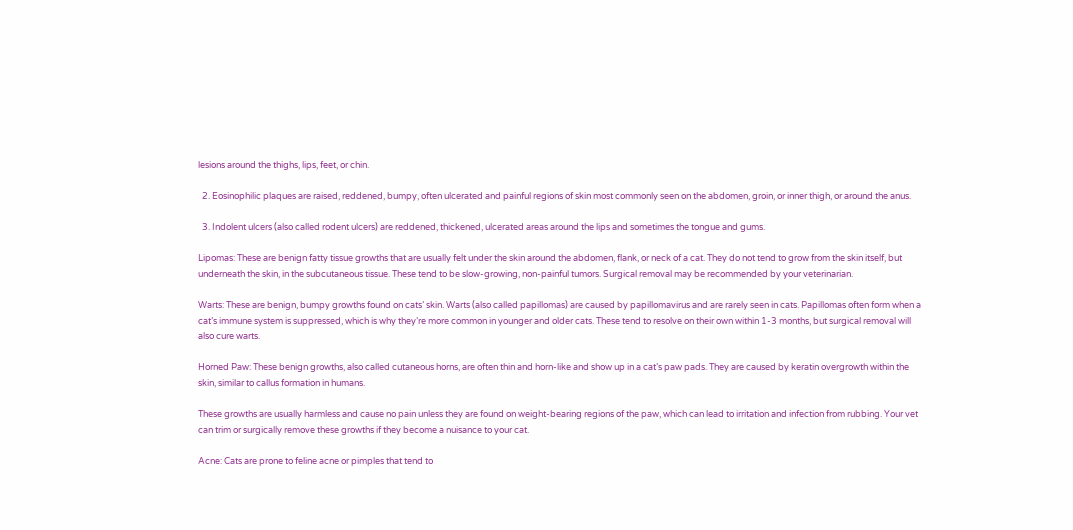lesions around the thighs, lips, feet, or chin.

  2. Eosinophilic plaques are raised, reddened, bumpy, often ulcerated and painful regions of skin most commonly seen on the abdomen, groin, or inner thigh, or around the anus.

  3. Indolent ulcers (also called rodent ulcers) are reddened, thickened, ulcerated areas around the lips and sometimes the tongue and gums.

Lipomas: These are benign fatty tissue growths that are usually felt under the skin around the abdomen, flank, or neck of a cat. They do not tend to grow from the skin itself, but underneath the skin, in the subcutaneous tissue. These tend to be slow-growing, non-painful tumors. Surgical removal may be recommended by your veterinarian.

Warts: These are benign, bumpy growths found on cats’ skin. Warts (also called papillomas) are caused by papillomavirus and are rarely seen in cats. Papillomas often form when a cat’s immune system is suppressed, which is why they’re more common in younger and older cats. These tend to resolve on their own within 1-3 months, but surgical removal will also cure warts.

Horned Paw: These benign growths, also called cutaneous horns, are often thin and horn-like and show up in a cat’s paw pads. They are caused by keratin overgrowth within the skin, similar to callus formation in humans.

These growths are usually harmless and cause no pain unless they are found on weight-bearing regions of the paw, which can lead to irritation and infection from rubbing. Your vet can trim or surgically remove these growths if they become a nuisance to your cat.

Acne: Cats are prone to feline acne or pimples that tend to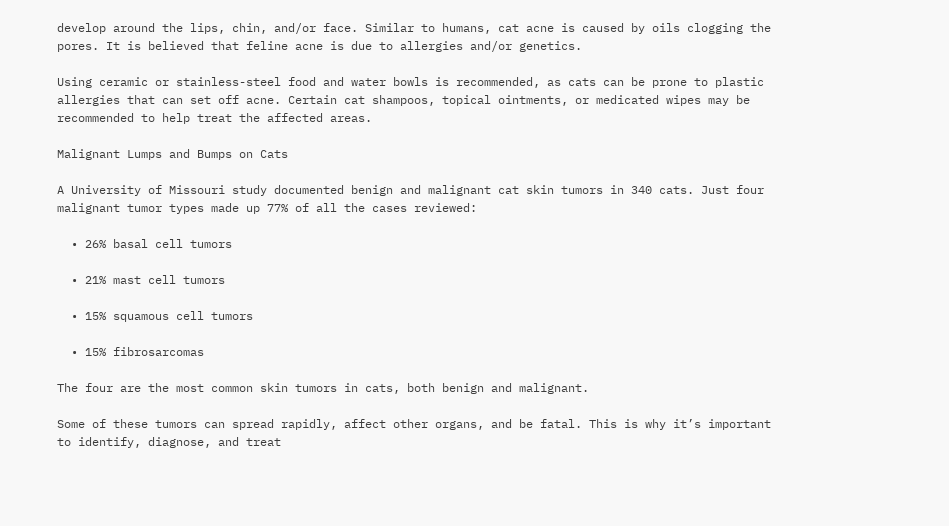develop around the lips, chin, and/or face. Similar to humans, cat acne is caused by oils clogging the pores. It is believed that feline acne is due to allergies and/or genetics.

Using ceramic or stainless-steel food and water bowls is recommended, as cats can be prone to plastic allergies that can set off acne. Certain cat shampoos, topical ointments, or medicated wipes may be recommended to help treat the affected areas.

Malignant Lumps and Bumps on Cats

A University of Missouri study documented benign and malignant cat skin tumors in 340 cats. Just four malignant tumor types made up 77% of all the cases reviewed:

  • 26% basal cell tumors

  • 21% mast cell tumors

  • 15% squamous cell tumors

  • 15% fibrosarcomas

The four are the most common skin tumors in cats, both benign and malignant.

Some of these tumors can spread rapidly, affect other organs, and be fatal. This is why it’s important to identify, diagnose, and treat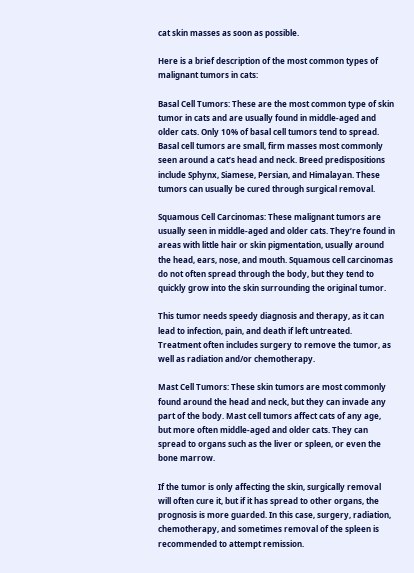cat skin masses as soon as possible.

Here is a brief description of the most common types of malignant tumors in cats:

Basal Cell Tumors: These are the most common type of skin tumor in cats and are usually found in middle-aged and older cats. Only 10% of basal cell tumors tend to spread. Basal cell tumors are small, firm masses most commonly seen around a cat’s head and neck. Breed predispositions include Sphynx, Siamese, Persian, and Himalayan. These tumors can usually be cured through surgical removal.

Squamous Cell Carcinomas: These malignant tumors are usually seen in middle-aged and older cats. They’re found in areas with little hair or skin pigmentation, usually around the head, ears, nose, and mouth. Squamous cell carcinomas do not often spread through the body, but they tend to quickly grow into the skin surrounding the original tumor.

This tumor needs speedy diagnosis and therapy, as it can lead to infection, pain, and death if left untreated. Treatment often includes surgery to remove the tumor, as well as radiation and/or chemotherapy.

Mast Cell Tumors: These skin tumors are most commonly found around the head and neck, but they can invade any part of the body. Mast cell tumors affect cats of any age, but more often middle-aged and older cats. They can spread to organs such as the liver or spleen, or even the bone marrow.

If the tumor is only affecting the skin, surgically removal will often cure it, but if it has spread to other organs, the prognosis is more guarded. In this case, surgery, radiation, chemotherapy, and sometimes removal of the spleen is recommended to attempt remission.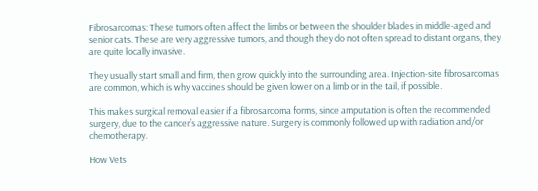Fibrosarcomas: These tumors often affect the limbs or between the shoulder blades in middle-aged and senior cats. These are very aggressive tumors, and though they do not often spread to distant organs, they are quite locally invasive.

They usually start small and firm, then grow quickly into the surrounding area. Injection-site fibrosarcomas are common, which is why vaccines should be given lower on a limb or in the tail, if possible.

This makes surgical removal easier if a fibrosarcoma forms, since amputation is often the recommended surgery, due to the cancer’s aggressive nature. Surgery is commonly followed up with radiation and/or chemotherapy.

How Vets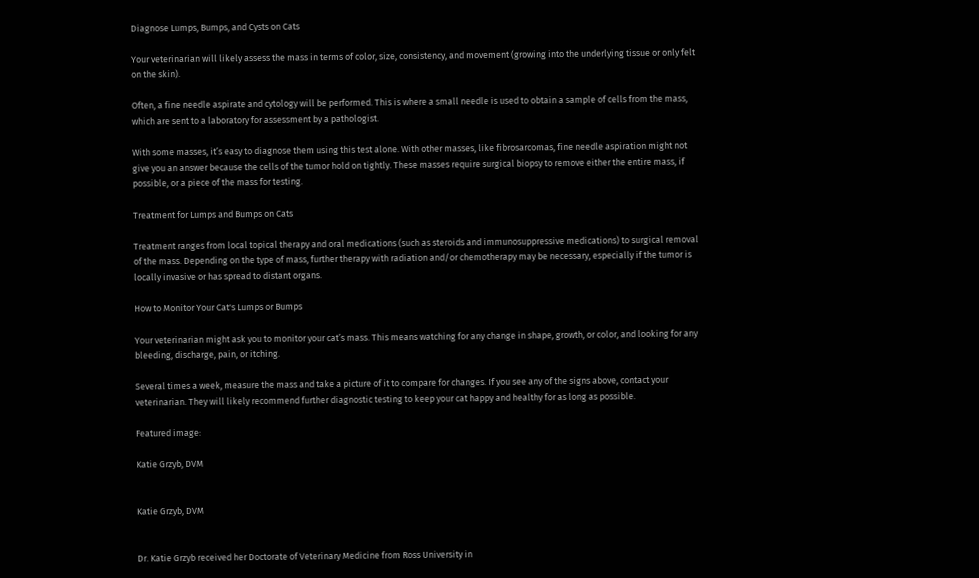Diagnose Lumps, Bumps, and Cysts on Cats

Your veterinarian will likely assess the mass in terms of color, size, consistency, and movement (growing into the underlying tissue or only felt on the skin).

Often, a fine needle aspirate and cytology will be performed. This is where a small needle is used to obtain a sample of cells from the mass, which are sent to a laboratory for assessment by a pathologist.

With some masses, it’s easy to diagnose them using this test alone. With other masses, like fibrosarcomas, fine needle aspiration might not give you an answer because the cells of the tumor hold on tightly. These masses require surgical biopsy to remove either the entire mass, if possible, or a piece of the mass for testing.

Treatment for Lumps and Bumps on Cats

Treatment ranges from local topical therapy and oral medications (such as steroids and immunosuppressive medications) to surgical removal of the mass. Depending on the type of mass, further therapy with radiation and/or chemotherapy may be necessary, especially if the tumor is locally invasive or has spread to distant organs.

How to Monitor Your Cat's Lumps or Bumps

Your veterinarian might ask you to monitor your cat’s mass. This means watching for any change in shape, growth, or color, and looking for any bleeding, discharge, pain, or itching.

Several times a week, measure the mass and take a picture of it to compare for changes. If you see any of the signs above, contact your veterinarian. They will likely recommend further diagnostic testing to keep your cat happy and healthy for as long as possible.

Featured image:

Katie Grzyb, DVM


Katie Grzyb, DVM


Dr. Katie Grzyb received her Doctorate of Veterinary Medicine from Ross University in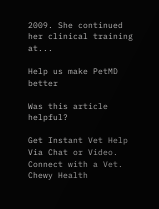2009. She continued her clinical training at...

Help us make PetMD better

Was this article helpful?

Get Instant Vet Help Via Chat or Video. Connect with a Vet. Chewy Health